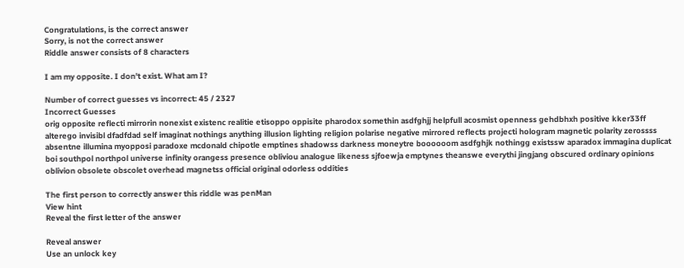Congratulations, is the correct answer
Sorry, is not the correct answer
Riddle answer consists of 8 characters

I am my opposite. I don't exist. What am I?

Number of correct guesses vs incorrect: 45 / 2327
Incorrect Guesses
orig opposite reflecti mirrorin nonexist existenc realitie etisoppo oppisite pharodox somethin asdfghjj helpfull acosmist openness gehdbhxh positive kker33ff alterego invisibl dfadfdad self imaginat nothings anything illusion lighting religion polarise negative mirrored reflects projecti hologram magnetic polarity zerossss absentne illumina myopposi paradoxe mcdonald chipotle emptines shadowss darkness moneytre boooooom asdfghjk nothingg existssw aparadox immagina duplicat boi southpol northpol universe infinity orangess presence obliviou analogue likeness sjfoewja emptynes theanswe everythi jingjang obscured ordinary opinions oblivion obsolete obscolet overhead magnetss official original odorless oddities

The first person to correctly answer this riddle was penMan
View hint
Reveal the first letter of the answer

Reveal answer
Use an unlock key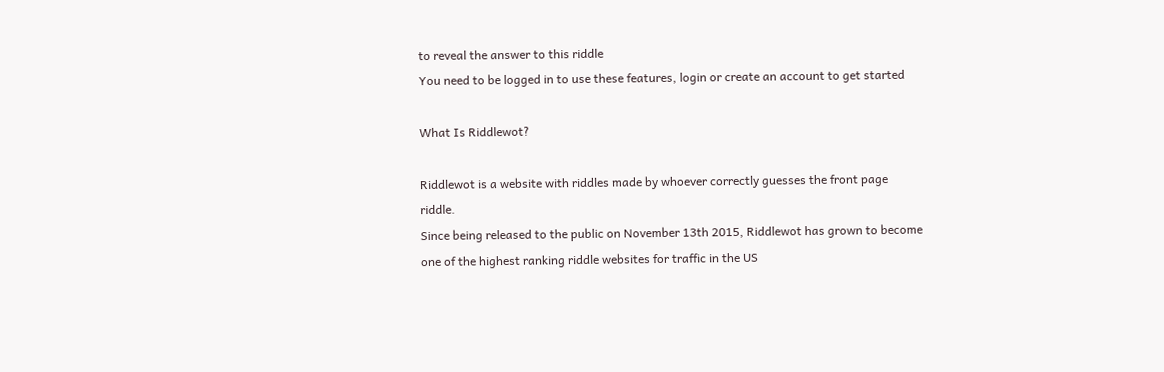to reveal the answer to this riddle
You need to be logged in to use these features, login or create an account to get started

What Is Riddlewot?

Riddlewot is a website with riddles made by whoever correctly guesses the front page riddle.
Since being released to the public on November 13th 2015, Riddlewot has grown to become one of the highest ranking riddle websites for traffic in the US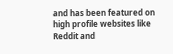and has been featured on high profile websites like Reddit and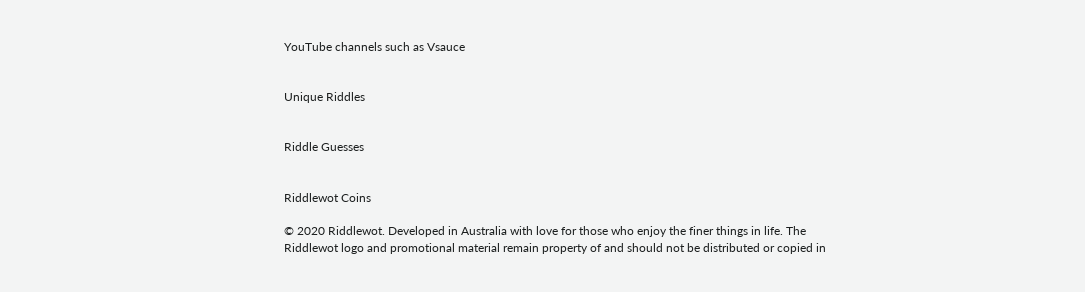YouTube channels such as Vsauce


Unique Riddles


Riddle Guesses


Riddlewot Coins

© 2020 Riddlewot. Developed in Australia with love for those who enjoy the finer things in life. The Riddlewot logo and promotional material remain property of and should not be distributed or copied in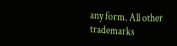any form. All other trademarks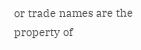or trade names are the property of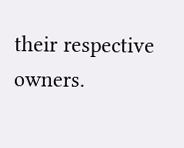their respective owners.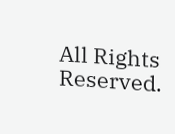All Rights Reserved.